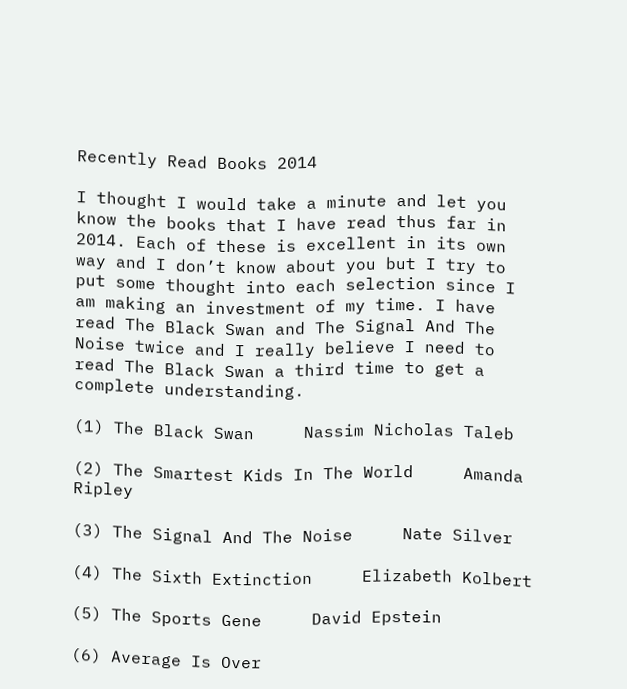Recently Read Books 2014

I thought I would take a minute and let you know the books that I have read thus far in 2014. Each of these is excellent in its own way and I don’t know about you but I try to put some thought into each selection since I am making an investment of my time. I have read The Black Swan and The Signal And The Noise twice and I really believe I need to read The Black Swan a third time to get a complete understanding.

(1) The Black Swan     Nassim Nicholas Taleb

(2) The Smartest Kids In The World     Amanda Ripley

(3) The Signal And The Noise     Nate Silver

(4) The Sixth Extinction     Elizabeth Kolbert

(5) The Sports Gene     David Epstein

(6) Average Is Over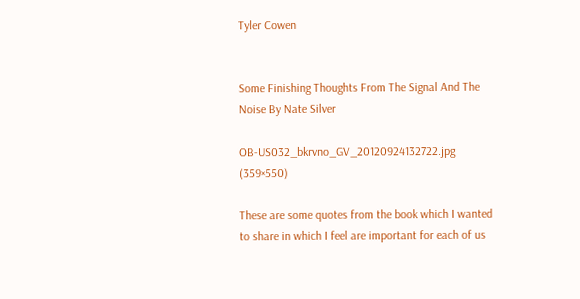Tyler Cowen


Some Finishing Thoughts From The Signal And The Noise By Nate Silver

OB-US032_bkrvno_GV_20120924132722.jpg (359×550)

These are some quotes from the book which I wanted to share in which I feel are important for each of us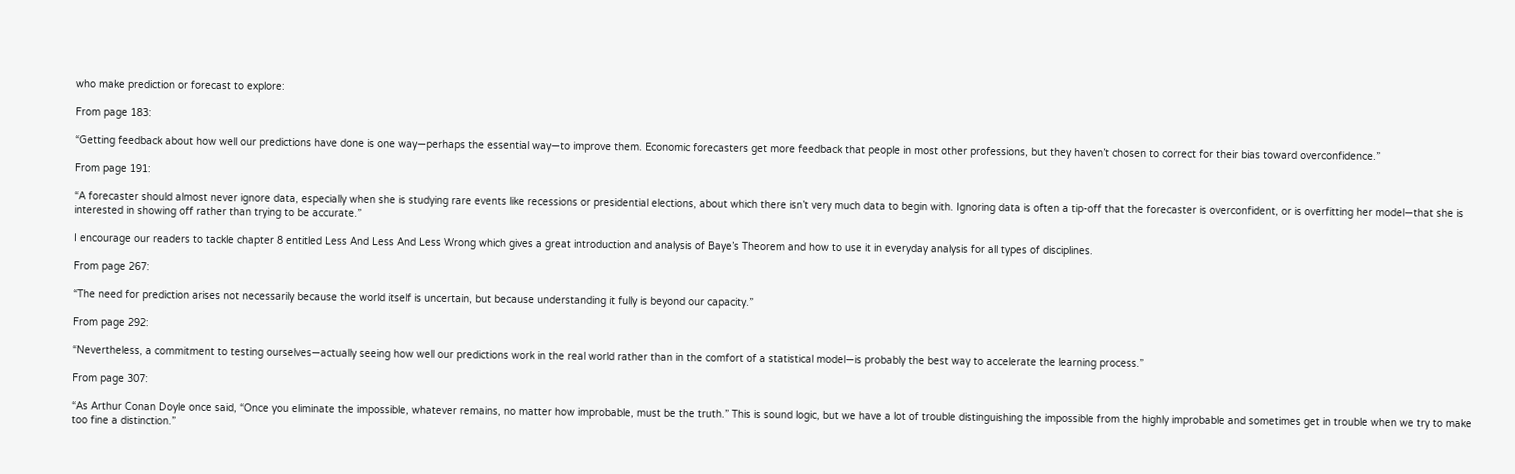who make prediction or forecast to explore:

From page 183:

“Getting feedback about how well our predictions have done is one way—perhaps the essential way—to improve them. Economic forecasters get more feedback that people in most other professions, but they haven’t chosen to correct for their bias toward overconfidence.”

From page 191:

“A forecaster should almost never ignore data, especially when she is studying rare events like recessions or presidential elections, about which there isn’t very much data to begin with. Ignoring data is often a tip-off that the forecaster is overconfident, or is overfitting her model—that she is interested in showing off rather than trying to be accurate.”

I encourage our readers to tackle chapter 8 entitled Less And Less And Less Wrong which gives a great introduction and analysis of Baye’s Theorem and how to use it in everyday analysis for all types of disciplines.

From page 267:

“The need for prediction arises not necessarily because the world itself is uncertain, but because understanding it fully is beyond our capacity.”

From page 292:

“Nevertheless, a commitment to testing ourselves—actually seeing how well our predictions work in the real world rather than in the comfort of a statistical model—is probably the best way to accelerate the learning process.”

From page 307:

“As Arthur Conan Doyle once said, “Once you eliminate the impossible, whatever remains, no matter how improbable, must be the truth.” This is sound logic, but we have a lot of trouble distinguishing the impossible from the highly improbable and sometimes get in trouble when we try to make too fine a distinction.”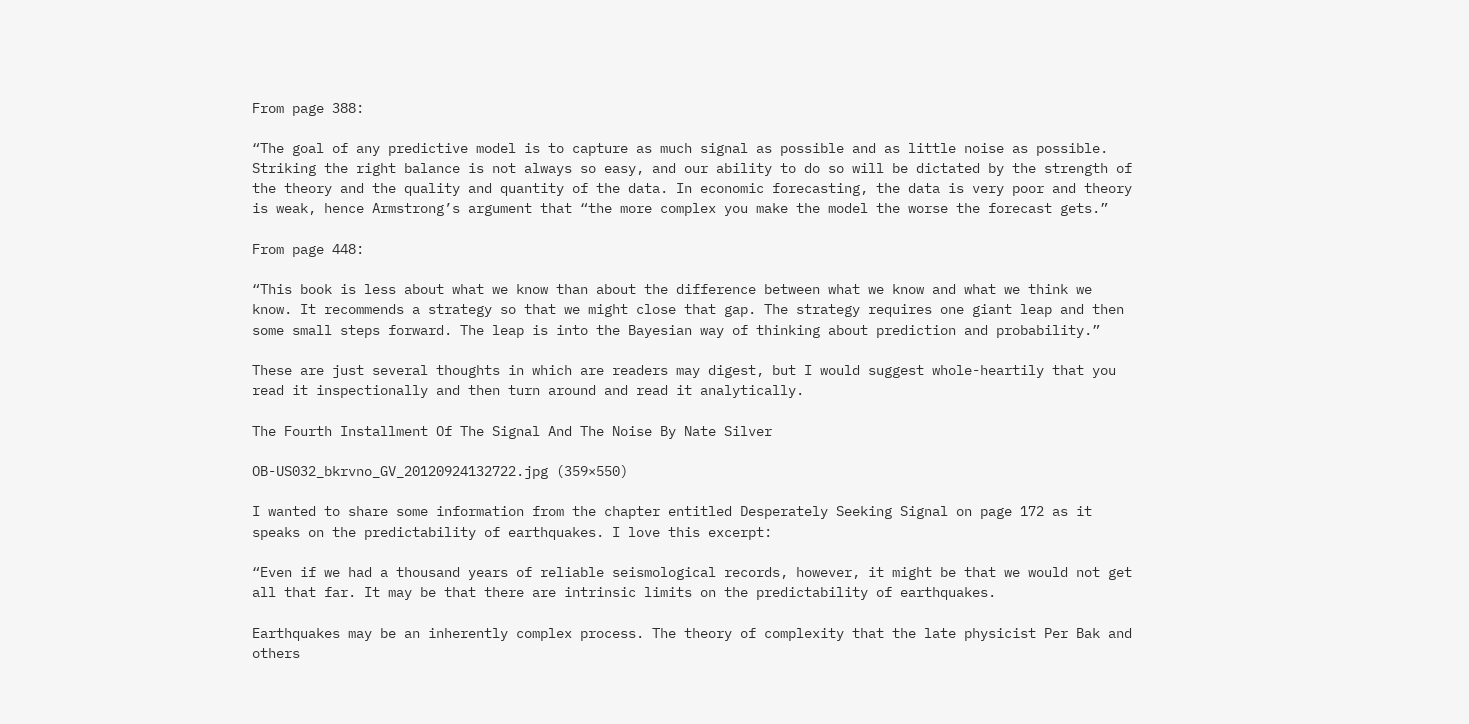From page 388:

“The goal of any predictive model is to capture as much signal as possible and as little noise as possible. Striking the right balance is not always so easy, and our ability to do so will be dictated by the strength of the theory and the quality and quantity of the data. In economic forecasting, the data is very poor and theory is weak, hence Armstrong’s argument that “the more complex you make the model the worse the forecast gets.”

From page 448:

“This book is less about what we know than about the difference between what we know and what we think we know. It recommends a strategy so that we might close that gap. The strategy requires one giant leap and then some small steps forward. The leap is into the Bayesian way of thinking about prediction and probability.”

These are just several thoughts in which are readers may digest, but I would suggest whole-heartily that you read it inspectionally and then turn around and read it analytically.

The Fourth Installment Of The Signal And The Noise By Nate Silver

OB-US032_bkrvno_GV_20120924132722.jpg (359×550)

I wanted to share some information from the chapter entitled Desperately Seeking Signal on page 172 as it speaks on the predictability of earthquakes. I love this excerpt:

“Even if we had a thousand years of reliable seismological records, however, it might be that we would not get all that far. It may be that there are intrinsic limits on the predictability of earthquakes.

Earthquakes may be an inherently complex process. The theory of complexity that the late physicist Per Bak and others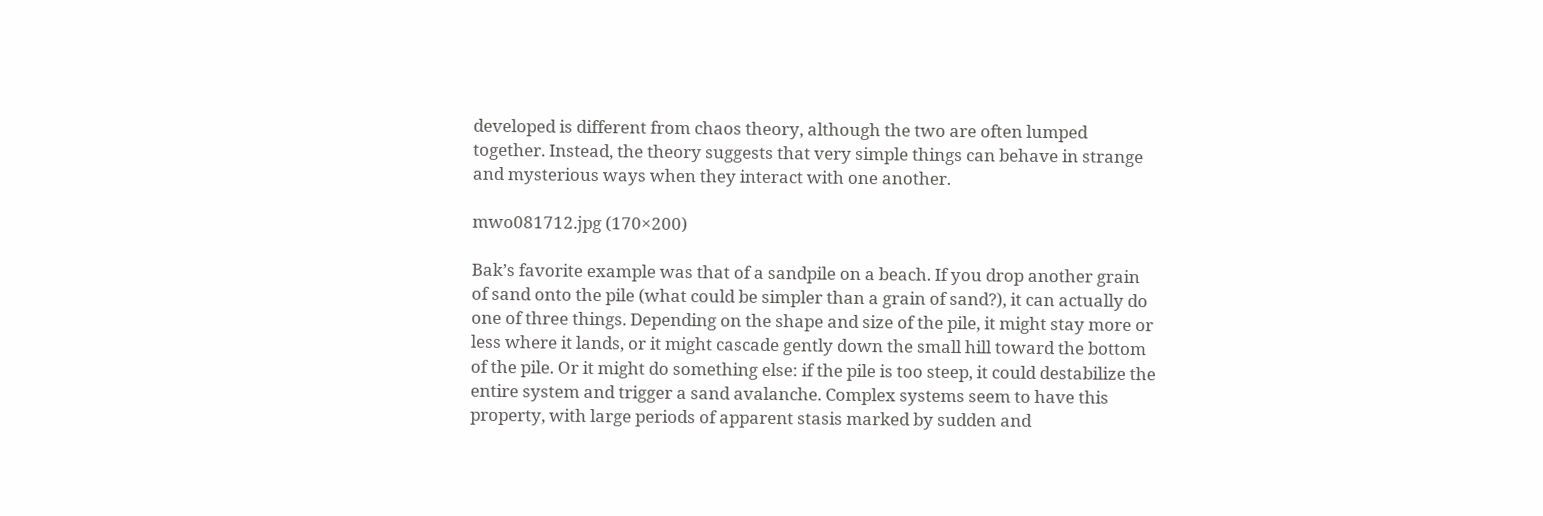developed is different from chaos theory, although the two are often lumped together. Instead, the theory suggests that very simple things can behave in strange and mysterious ways when they interact with one another.

mwo081712.jpg (170×200)

Bak’s favorite example was that of a sandpile on a beach. If you drop another grain of sand onto the pile (what could be simpler than a grain of sand?), it can actually do one of three things. Depending on the shape and size of the pile, it might stay more or less where it lands, or it might cascade gently down the small hill toward the bottom of the pile. Or it might do something else: if the pile is too steep, it could destabilize the entire system and trigger a sand avalanche. Complex systems seem to have this property, with large periods of apparent stasis marked by sudden and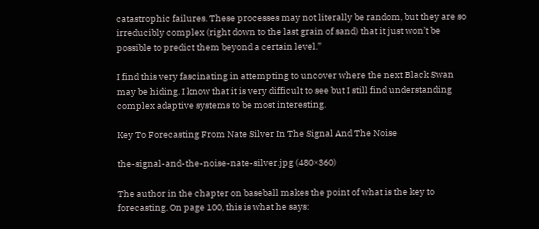catastrophic failures. These processes may not literally be random, but they are so irreducibly complex (right down to the last grain of sand) that it just won’t be possible to predict them beyond a certain level.”

I find this very fascinating in attempting to uncover where the next Black Swan may be hiding. I know that it is very difficult to see but I still find understanding complex adaptive systems to be most interesting.

Key To Forecasting From Nate Silver In The Signal And The Noise

the-signal-and-the-noise-nate-silver.jpg (480×360)

The author in the chapter on baseball makes the point of what is the key to forecasting. On page 100, this is what he says: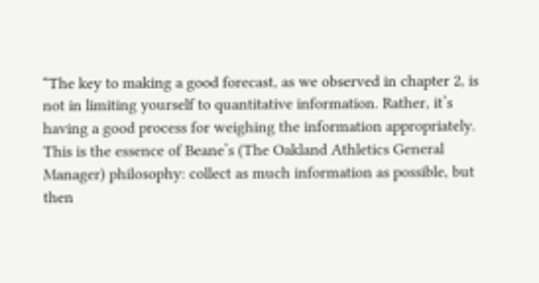“The key to making a good forecast, as we observed in chapter 2, is not in limiting yourself to quantitative information. Rather, it’s having a good process for weighing the information appropriately. This is the essence of Beane’s (The Oakland Athletics General Manager) philosophy: collect as much information as possible, but then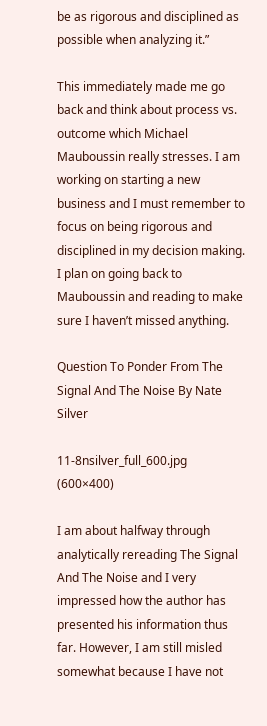be as rigorous and disciplined as possible when analyzing it.”

This immediately made me go back and think about process vs. outcome which Michael Mauboussin really stresses. I am working on starting a new business and I must remember to focus on being rigorous and disciplined in my decision making. I plan on going back to Mauboussin and reading to make sure I haven’t missed anything.

Question To Ponder From The Signal And The Noise By Nate Silver

11-8nsilver_full_600.jpg (600×400)

I am about halfway through analytically rereading The Signal And The Noise and I very impressed how the author has presented his information thus far. However, I am still misled somewhat because I have not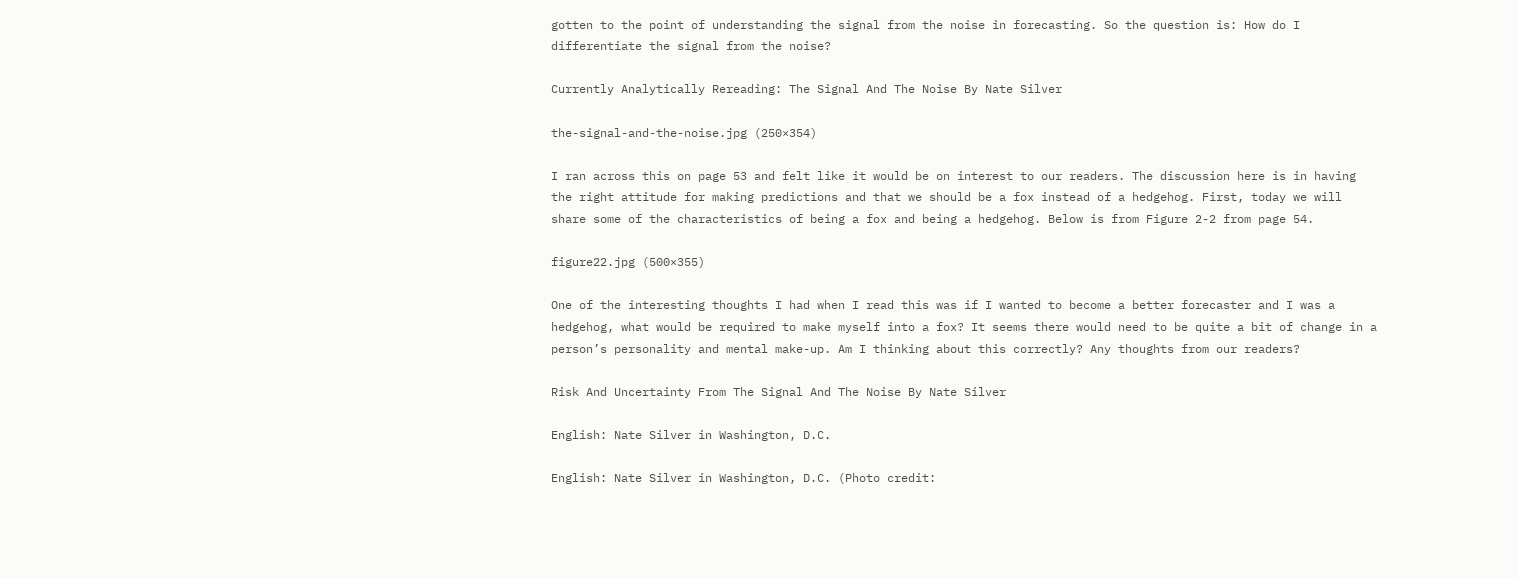gotten to the point of understanding the signal from the noise in forecasting. So the question is: How do I differentiate the signal from the noise?

Currently Analytically Rereading: The Signal And The Noise By Nate Silver

the-signal-and-the-noise.jpg (250×354)

I ran across this on page 53 and felt like it would be on interest to our readers. The discussion here is in having the right attitude for making predictions and that we should be a fox instead of a hedgehog. First, today we will share some of the characteristics of being a fox and being a hedgehog. Below is from Figure 2-2 from page 54.

figure22.jpg (500×355)

One of the interesting thoughts I had when I read this was if I wanted to become a better forecaster and I was a hedgehog, what would be required to make myself into a fox? It seems there would need to be quite a bit of change in a person’s personality and mental make-up. Am I thinking about this correctly? Any thoughts from our readers?

Risk And Uncertainty From The Signal And The Noise By Nate Silver

English: Nate Silver in Washington, D.C.

English: Nate Silver in Washington, D.C. (Photo credit: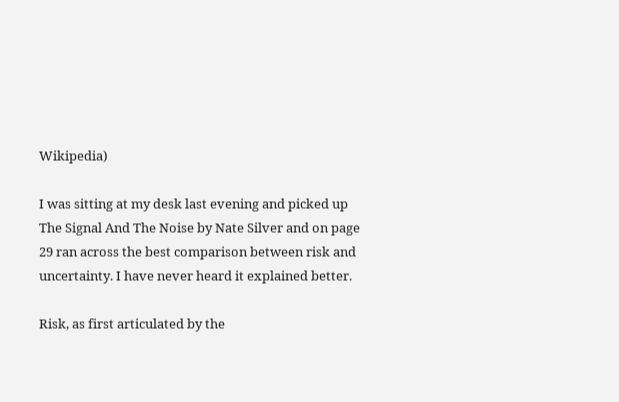Wikipedia)

I was sitting at my desk last evening and picked up The Signal And The Noise by Nate Silver and on page 29 ran across the best comparison between risk and uncertainty. I have never heard it explained better.

Risk, as first articulated by the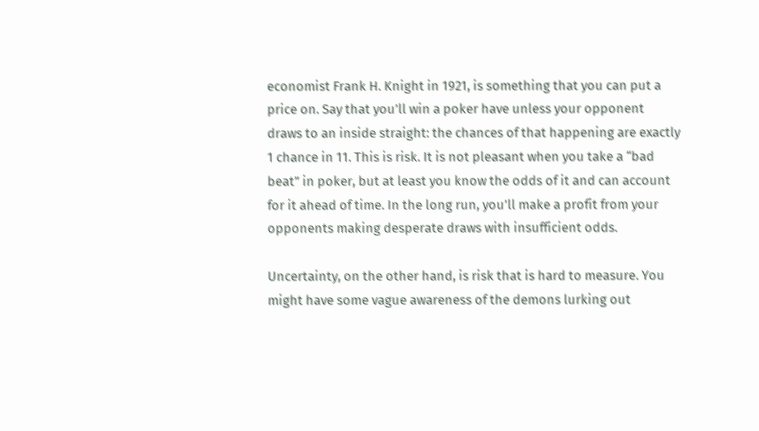economist Frank H. Knight in 1921, is something that you can put a price on. Say that you’ll win a poker have unless your opponent draws to an inside straight: the chances of that happening are exactly 1 chance in 11. This is risk. It is not pleasant when you take a “bad beat” in poker, but at least you know the odds of it and can account for it ahead of time. In the long run, you’ll make a profit from your opponents making desperate draws with insufficient odds.

Uncertainty, on the other hand, is risk that is hard to measure. You might have some vague awareness of the demons lurking out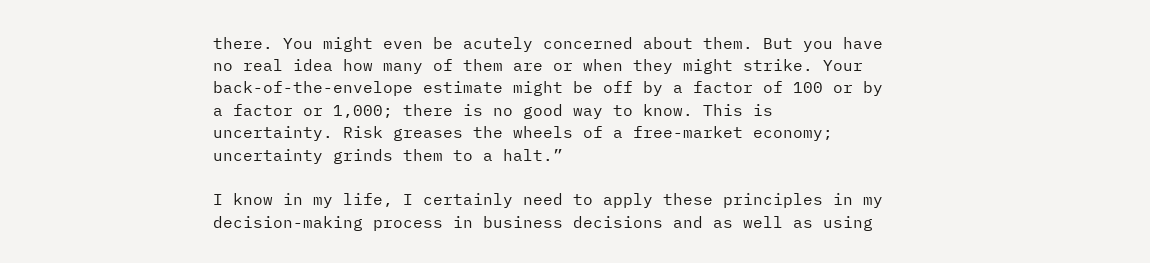there. You might even be acutely concerned about them. But you have no real idea how many of them are or when they might strike. Your back-of-the-envelope estimate might be off by a factor of 100 or by a factor or 1,000; there is no good way to know. This is uncertainty. Risk greases the wheels of a free-market economy; uncertainty grinds them to a halt.”

I know in my life, I certainly need to apply these principles in my decision-making process in business decisions and as well as using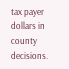tax payer dollars in county decisions.